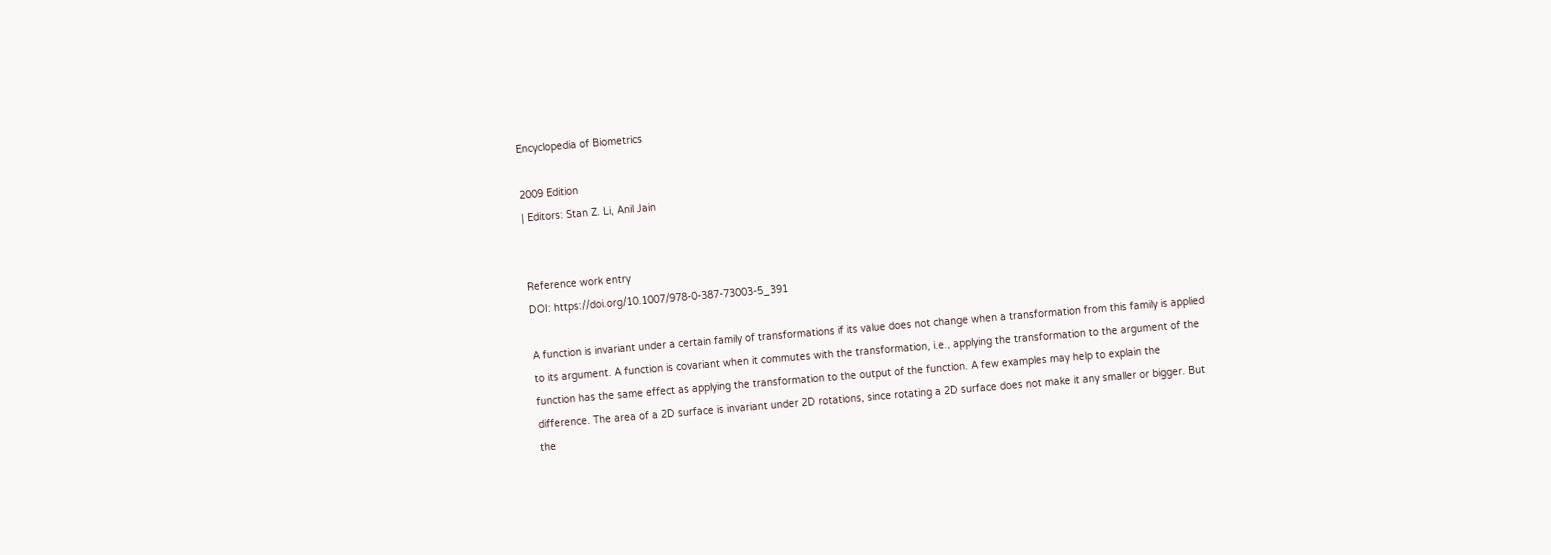Encyclopedia of Biometrics

2009 Edition
| Editors: Stan Z. Li, Anil Jain


Reference work entry
DOI: https://doi.org/10.1007/978-0-387-73003-5_391

A function is invariant under a certain family of transformations if its value does not change when a transformation from this family is applied to its argument. A function is covariant when it commutes with the transformation, i.e., applying the transformation to the argument of the function has the same effect as applying the transformation to the output of the function. A few examples may help to explain the difference. The area of a 2D surface is invariant under 2D rotations, since rotating a 2D surface does not make it any smaller or bigger. But the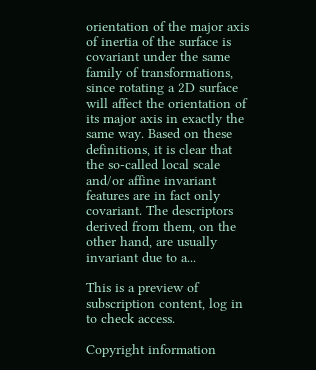orientation of the major axis of inertia of the surface is covariant under the same family of transformations, since rotating a 2D surface will affect the orientation of its major axis in exactly the same way. Based on these definitions, it is clear that the so-called local scale and/or affine invariant features are in fact only covariant. The descriptors derived from them, on the other hand, are usually invariant due to a...

This is a preview of subscription content, log in to check access.

Copyright information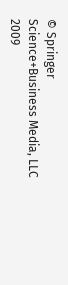© Springer Science+Business Media, LLC 2009